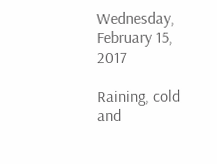Wednesday, February 15, 2017

Raining, cold and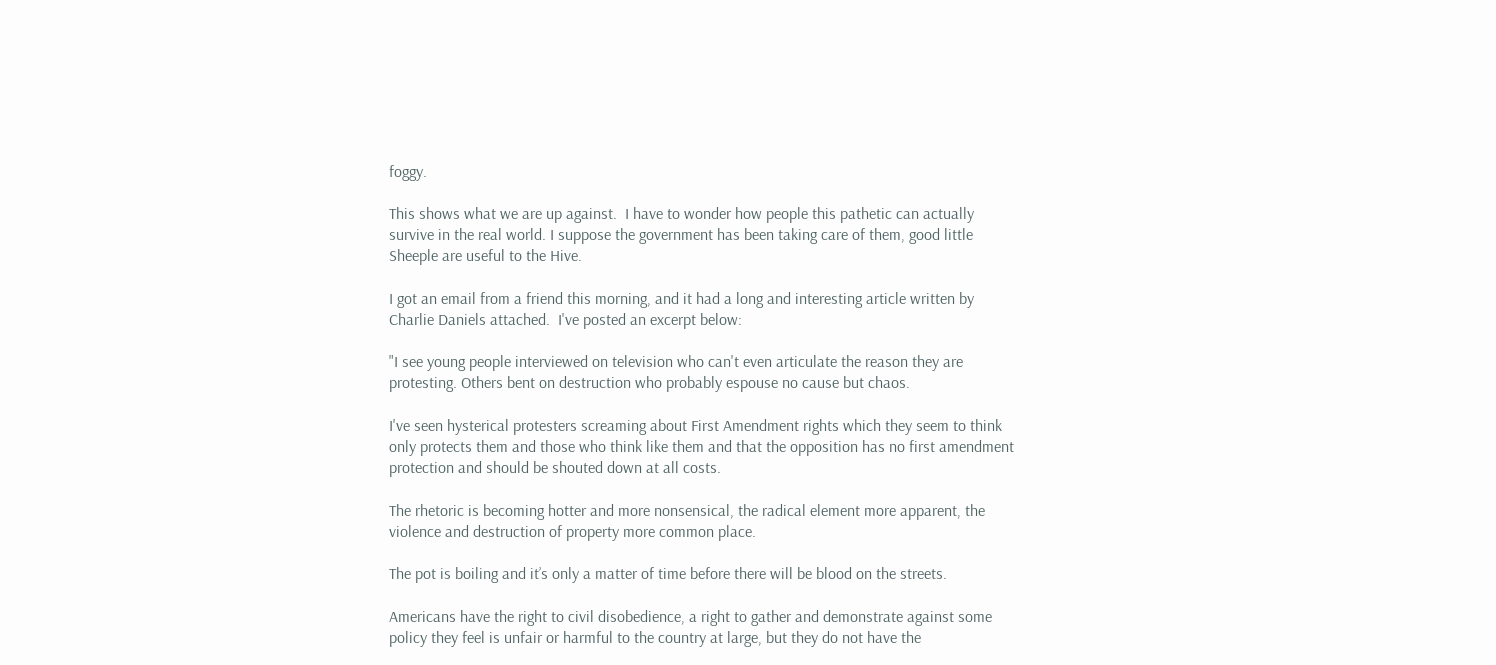foggy.

This shows what we are up against.  I have to wonder how people this pathetic can actually survive in the real world. I suppose the government has been taking care of them, good little Sheeple are useful to the Hive.

I got an email from a friend this morning, and it had a long and interesting article written by Charlie Daniels attached.  I've posted an excerpt below:

"I see young people interviewed on television who can't even articulate the reason they are protesting. Others bent on destruction who probably espouse no cause but chaos.

I've seen hysterical protesters screaming about First Amendment rights which they seem to think only protects them and those who think like them and that the opposition has no first amendment protection and should be shouted down at all costs.

The rhetoric is becoming hotter and more nonsensical, the radical element more apparent, the violence and destruction of property more common place.

The pot is boiling and it’s only a matter of time before there will be blood on the streets.

Americans have the right to civil disobedience, a right to gather and demonstrate against some policy they feel is unfair or harmful to the country at large, but they do not have the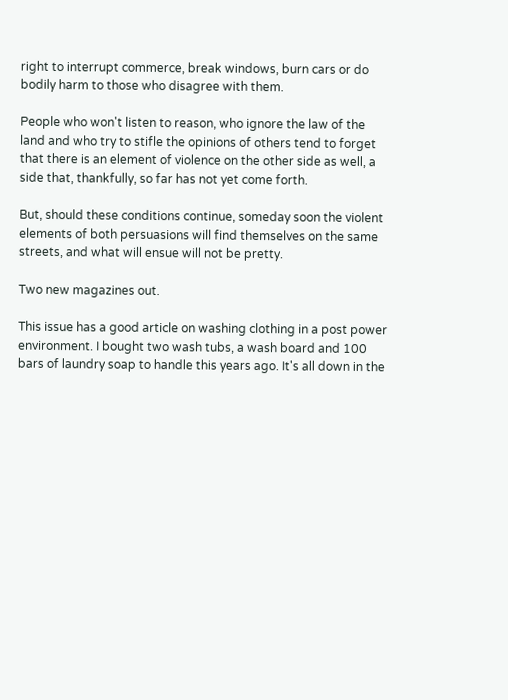right to interrupt commerce, break windows, burn cars or do bodily harm to those who disagree with them.

People who won't listen to reason, who ignore the law of the land and who try to stifle the opinions of others tend to forget that there is an element of violence on the other side as well, a side that, thankfully, so far has not yet come forth.

But, should these conditions continue, someday soon the violent elements of both persuasions will find themselves on the same streets, and what will ensue will not be pretty.

Two new magazines out.

This issue has a good article on washing clothing in a post power environment. I bought two wash tubs, a wash board and 100 bars of laundry soap to handle this years ago. It's all down in the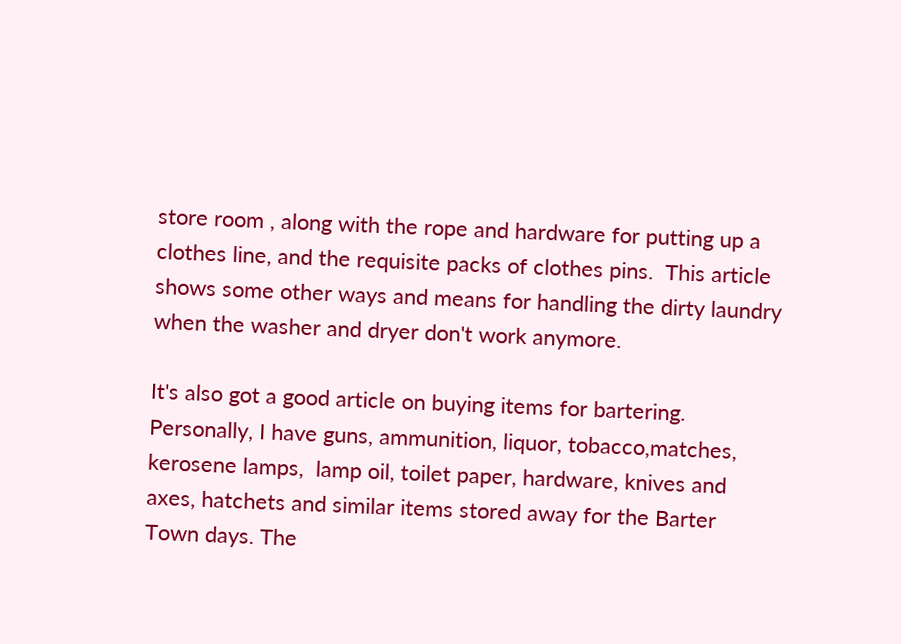store room , along with the rope and hardware for putting up a clothes line, and the requisite packs of clothes pins.  This article shows some other ways and means for handling the dirty laundry when the washer and dryer don't work anymore.

It's also got a good article on buying items for bartering.  Personally, I have guns, ammunition, liquor, tobacco,matches, kerosene lamps,  lamp oil, toilet paper, hardware, knives and axes, hatchets and similar items stored away for the Barter Town days. The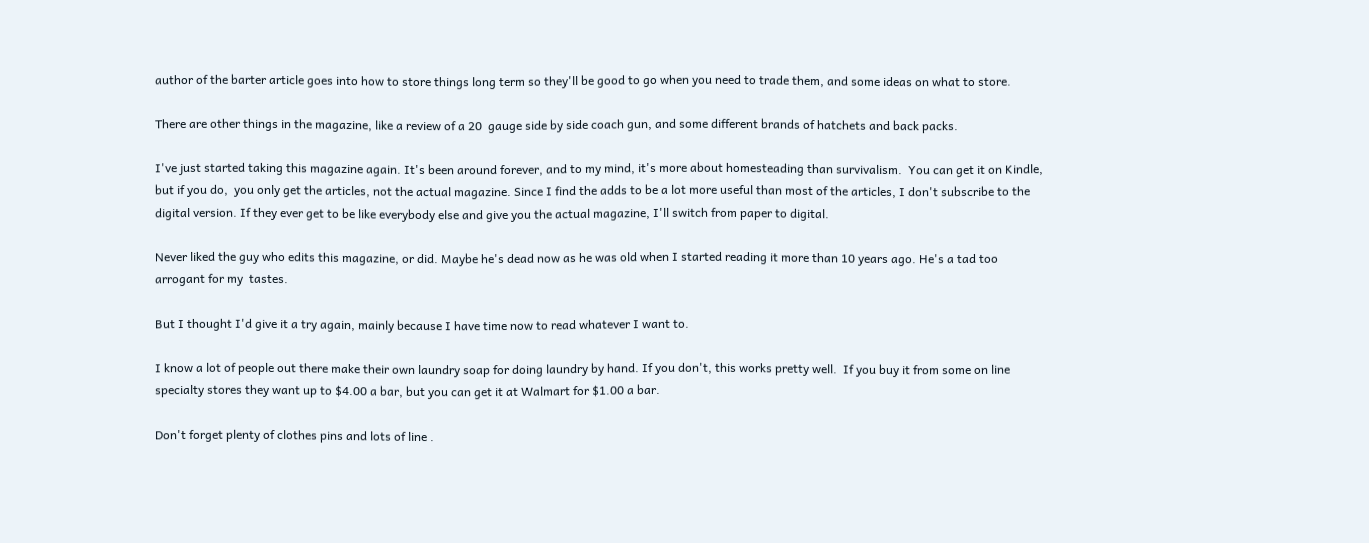author of the barter article goes into how to store things long term so they'll be good to go when you need to trade them, and some ideas on what to store.

There are other things in the magazine, like a review of a 20  gauge side by side coach gun, and some different brands of hatchets and back packs.

I've just started taking this magazine again. It's been around forever, and to my mind, it's more about homesteading than survivalism.  You can get it on Kindle, but if you do,  you only get the articles, not the actual magazine. Since I find the adds to be a lot more useful than most of the articles, I don't subscribe to the digital version. If they ever get to be like everybody else and give you the actual magazine, I'll switch from paper to digital.

Never liked the guy who edits this magazine, or did. Maybe he's dead now as he was old when I started reading it more than 10 years ago. He's a tad too arrogant for my  tastes.

But I thought I'd give it a try again, mainly because I have time now to read whatever I want to.

I know a lot of people out there make their own laundry soap for doing laundry by hand. If you don't, this works pretty well.  If you buy it from some on line specialty stores they want up to $4.00 a bar, but you can get it at Walmart for $1.00 a bar.

Don't forget plenty of clothes pins and lots of line .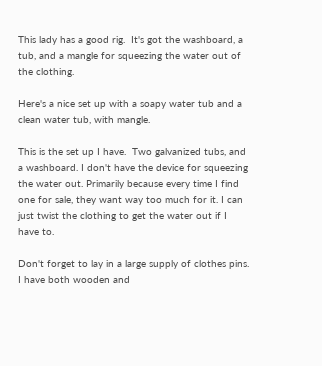This lady has a good rig.  It's got the washboard, a tub, and a mangle for squeezing the water out of the clothing.

Here's a nice set up with a soapy water tub and a clean water tub, with mangle.

This is the set up I have.  Two galvanized tubs, and a washboard. I don't have the device for squeezing the water out. Primarily because every time I find one for sale, they want way too much for it. I can just twist the clothing to get the water out if I have to.

Don't forget to lay in a large supply of clothes pins. I have both wooden and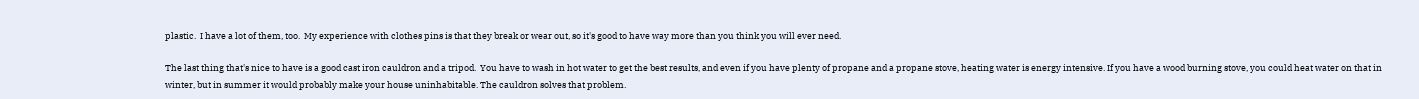plastic.  I have a lot of them, too.  My experience with clothes pins is that they break or wear out, so it's good to have way more than you think you will ever need.

The last thing that's nice to have is a good cast iron cauldron and a tripod.  You have to wash in hot water to get the best results, and even if you have plenty of propane and a propane stove, heating water is energy intensive. If you have a wood burning stove, you could heat water on that in winter, but in summer it would probably make your house uninhabitable. The cauldron solves that problem.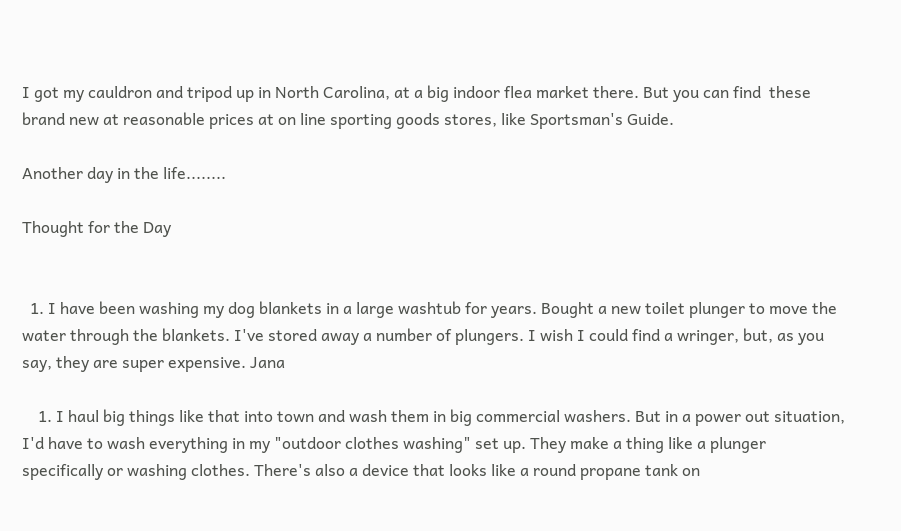I got my cauldron and tripod up in North Carolina, at a big indoor flea market there. But you can find  these brand new at reasonable prices at on line sporting goods stores, like Sportsman's Guide.

Another day in the life........

Thought for the Day


  1. I have been washing my dog blankets in a large washtub for years. Bought a new toilet plunger to move the water through the blankets. I've stored away a number of plungers. I wish I could find a wringer, but, as you say, they are super expensive. Jana

    1. I haul big things like that into town and wash them in big commercial washers. But in a power out situation, I'd have to wash everything in my "outdoor clothes washing" set up. They make a thing like a plunger specifically or washing clothes. There's also a device that looks like a round propane tank on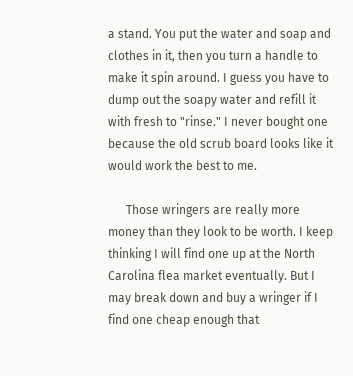a stand. You put the water and soap and clothes in it, then you turn a handle to make it spin around. I guess you have to dump out the soapy water and refill it with fresh to "rinse." I never bought one because the old scrub board looks like it would work the best to me.

      Those wringers are really more money than they look to be worth. I keep thinking I will find one up at the North Carolina flea market eventually. But I may break down and buy a wringer if I find one cheap enough that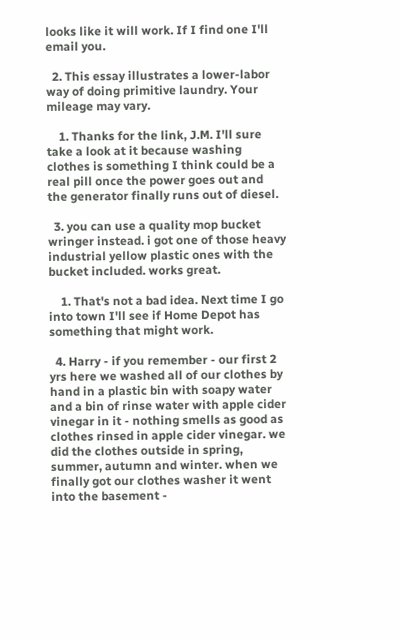looks like it will work. If I find one I'll email you.

  2. This essay illustrates a lower-labor way of doing primitive laundry. Your mileage may vary.

    1. Thanks for the link, J.M. I'll sure take a look at it because washing clothes is something I think could be a real pill once the power goes out and the generator finally runs out of diesel.

  3. you can use a quality mop bucket wringer instead. i got one of those heavy industrial yellow plastic ones with the bucket included. works great.

    1. That's not a bad idea. Next time I go into town I'll see if Home Depot has something that might work.

  4. Harry - if you remember - our first 2 yrs here we washed all of our clothes by hand in a plastic bin with soapy water and a bin of rinse water with apple cider vinegar in it - nothing smells as good as clothes rinsed in apple cider vinegar. we did the clothes outside in spring, summer, autumn and winter. when we finally got our clothes washer it went into the basement -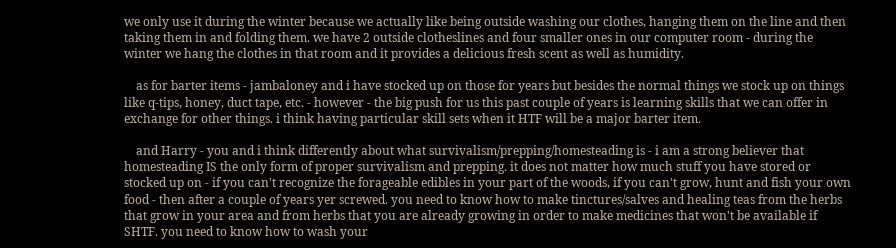we only use it during the winter because we actually like being outside washing our clothes, hanging them on the line and then taking them in and folding them. we have 2 outside clotheslines and four smaller ones in our computer room - during the winter we hang the clothes in that room and it provides a delicious fresh scent as well as humidity.

    as for barter items - jambaloney and i have stocked up on those for years but besides the normal things we stock up on things like q-tips, honey, duct tape, etc. - however - the big push for us this past couple of years is learning skills that we can offer in exchange for other things. i think having particular skill sets when it HTF will be a major barter item.

    and Harry - you and i think differently about what survivalism/prepping/homesteading is - i am a strong believer that homesteading IS the only form of proper survivalism and prepping. it does not matter how much stuff you have stored or stocked up on - if you can't recognize the forageable edibles in your part of the woods, if you can't grow, hunt and fish your own food - then after a couple of years yer screwed. you need to know how to make tinctures/salves and healing teas from the herbs that grow in your area and from herbs that you are already growing in order to make medicines that won't be available if SHTF. you need to know how to wash your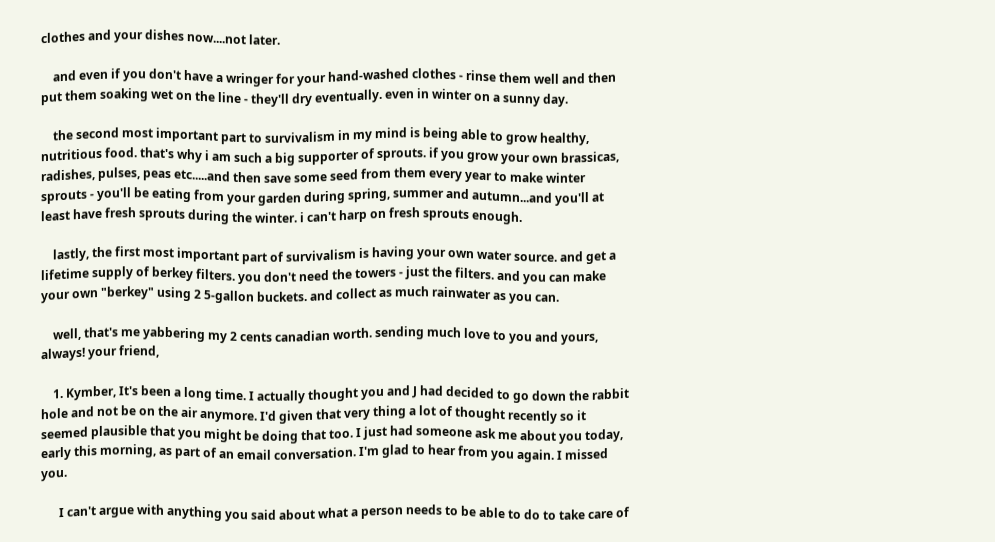clothes and your dishes now....not later.

    and even if you don't have a wringer for your hand-washed clothes - rinse them well and then put them soaking wet on the line - they'll dry eventually. even in winter on a sunny day.

    the second most important part to survivalism in my mind is being able to grow healthy, nutritious food. that's why i am such a big supporter of sprouts. if you grow your own brassicas, radishes, pulses, peas etc.....and then save some seed from them every year to make winter sprouts - you'll be eating from your garden during spring, summer and autumn...and you'll at least have fresh sprouts during the winter. i can't harp on fresh sprouts enough.

    lastly, the first most important part of survivalism is having your own water source. and get a lifetime supply of berkey filters. you don't need the towers - just the filters. and you can make your own "berkey" using 2 5-gallon buckets. and collect as much rainwater as you can.

    well, that's me yabbering my 2 cents canadian worth. sending much love to you and yours, always! your friend,

    1. Kymber, It's been a long time. I actually thought you and J had decided to go down the rabbit hole and not be on the air anymore. I'd given that very thing a lot of thought recently so it seemed plausible that you might be doing that too. I just had someone ask me about you today, early this morning, as part of an email conversation. I'm glad to hear from you again. I missed you.

      I can't argue with anything you said about what a person needs to be able to do to take care of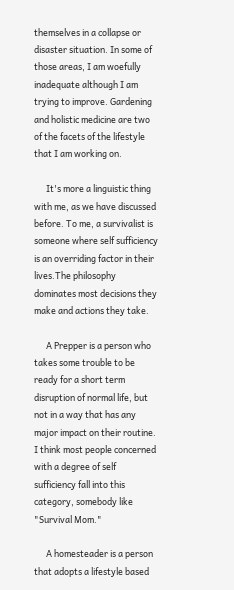themselves in a collapse or disaster situation. In some of those areas, I am woefully inadequate although I am trying to improve. Gardening and holistic medicine are two of the facets of the lifestyle that I am working on.

      It's more a linguistic thing with me, as we have discussed before. To me, a survivalist is someone where self sufficiency is an overriding factor in their lives.The philosophy dominates most decisions they make and actions they take.

      A Prepper is a person who takes some trouble to be ready for a short term disruption of normal life, but not in a way that has any major impact on their routine. I think most people concerned with a degree of self sufficiency fall into this category, somebody like "Survival Mom."

      A homesteader is a person that adopts a lifestyle based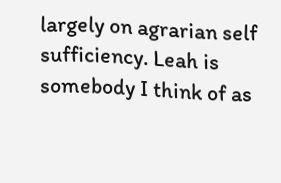largely on agrarian self sufficiency. Leah is somebody I think of as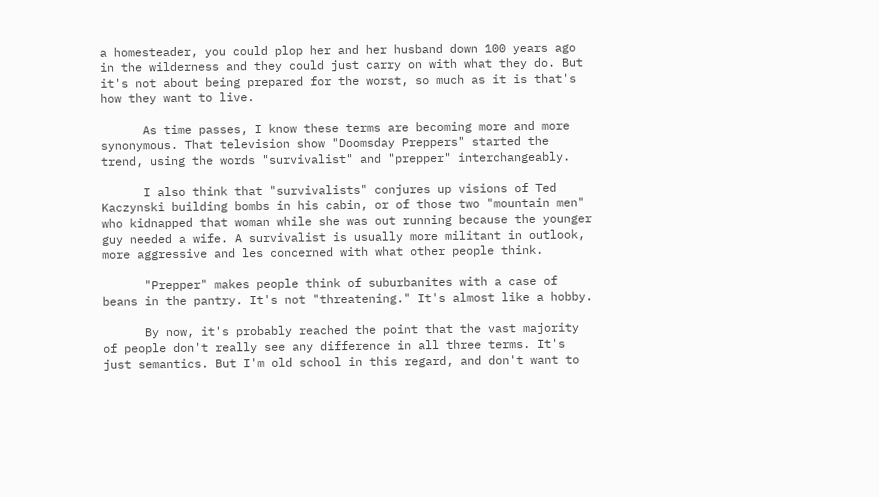a homesteader, you could plop her and her husband down 100 years ago in the wilderness and they could just carry on with what they do. But it's not about being prepared for the worst, so much as it is that's how they want to live.

      As time passes, I know these terms are becoming more and more synonymous. That television show "Doomsday Preppers" started the trend, using the words "survivalist" and "prepper" interchangeably.

      I also think that "survivalists" conjures up visions of Ted Kaczynski building bombs in his cabin, or of those two "mountain men" who kidnapped that woman while she was out running because the younger guy needed a wife. A survivalist is usually more militant in outlook, more aggressive and les concerned with what other people think.

      "Prepper" makes people think of suburbanites with a case of beans in the pantry. It's not "threatening." It's almost like a hobby.

      By now, it's probably reached the point that the vast majority of people don't really see any difference in all three terms. It's just semantics. But I'm old school in this regard, and don't want to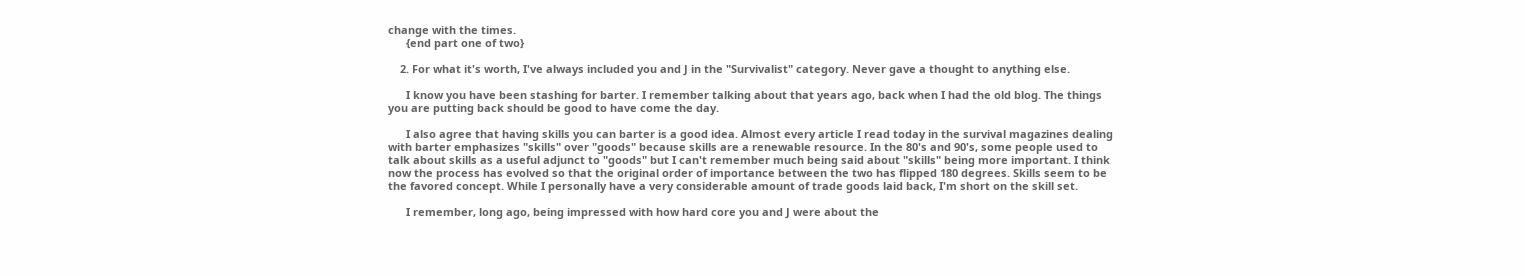change with the times.
      {end part one of two}

    2. For what it's worth, I've always included you and J in the "Survivalist" category. Never gave a thought to anything else.

      I know you have been stashing for barter. I remember talking about that years ago, back when I had the old blog. The things you are putting back should be good to have come the day.

      I also agree that having skills you can barter is a good idea. Almost every article I read today in the survival magazines dealing with barter emphasizes "skills" over "goods" because skills are a renewable resource. In the 80's and 90's, some people used to talk about skills as a useful adjunct to "goods" but I can't remember much being said about "skills" being more important. I think now the process has evolved so that the original order of importance between the two has flipped 180 degrees. Skills seem to be the favored concept. While I personally have a very considerable amount of trade goods laid back, I'm short on the skill set.

      I remember, long ago, being impressed with how hard core you and J were about the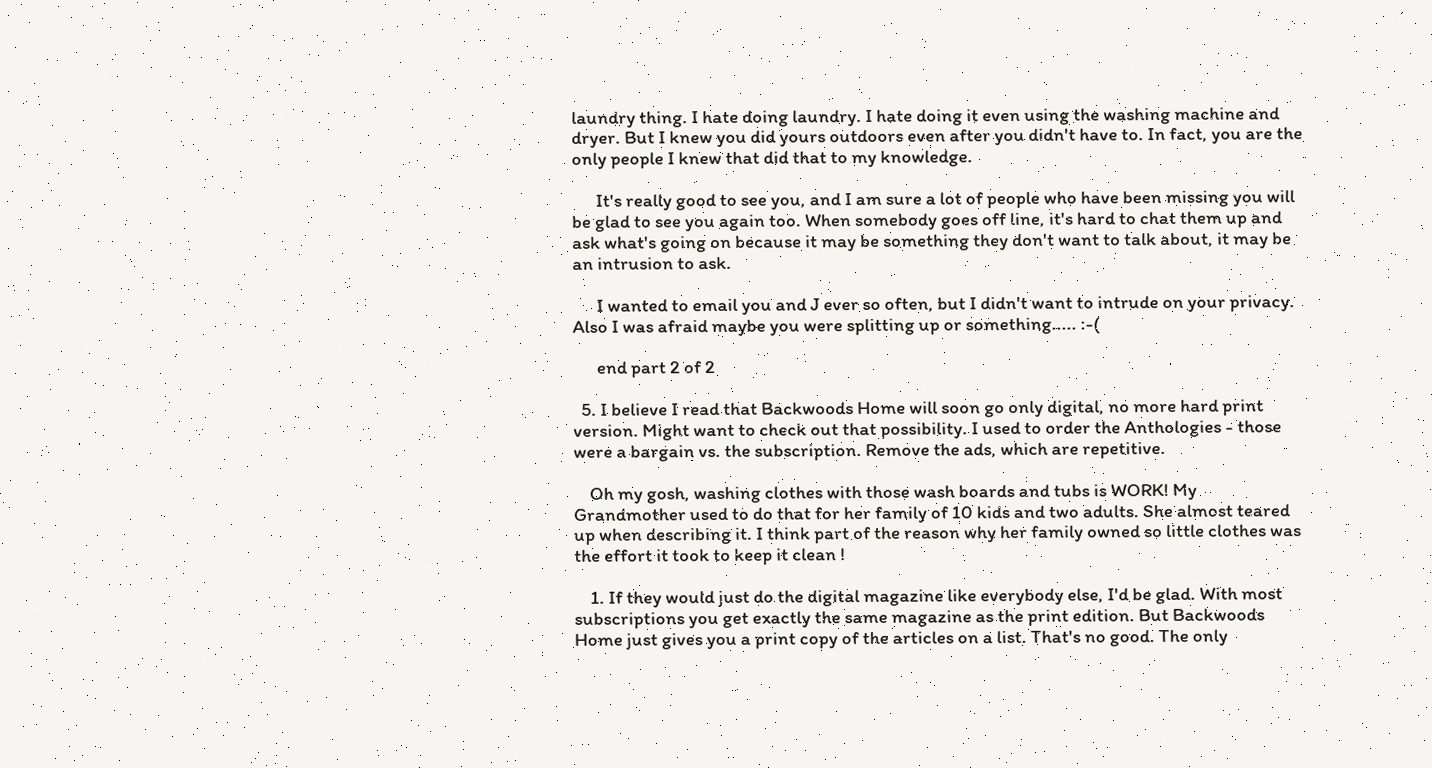laundry thing. I hate doing laundry. I hate doing it even using the washing machine and dryer. But I knew you did yours outdoors even after you didn't have to. In fact, you are the only people I knew that did that to my knowledge.

      It's really good to see you, and I am sure a lot of people who have been missing you will be glad to see you again too. When somebody goes off line, it's hard to chat them up and ask what's going on because it may be something they don't want to talk about, it may be an intrusion to ask.

      I wanted to email you and J ever so often, but I didn't want to intrude on your privacy. Also I was afraid maybe you were splitting up or something..... :-(

      end part 2 of 2

  5. I believe I read that Backwoods Home will soon go only digital, no more hard print version. Might want to check out that possibility. I used to order the Anthologies - those were a bargain vs. the subscription. Remove the ads, which are repetitive.

    Oh my gosh, washing clothes with those wash boards and tubs is WORK! My Grandmother used to do that for her family of 10 kids and two adults. She almost teared up when describing it. I think part of the reason why her family owned so little clothes was the effort it took to keep it clean !

    1. If they would just do the digital magazine like everybody else, I'd be glad. With most subscriptions you get exactly the same magazine as the print edition. But Backwoods Home just gives you a print copy of the articles on a list. That's no good. The only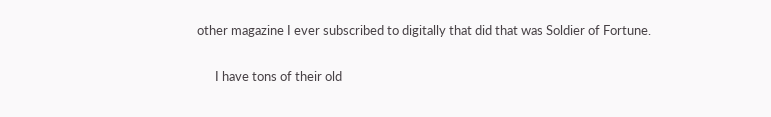other magazine I ever subscribed to digitally that did that was Soldier of Fortune.

      I have tons of their old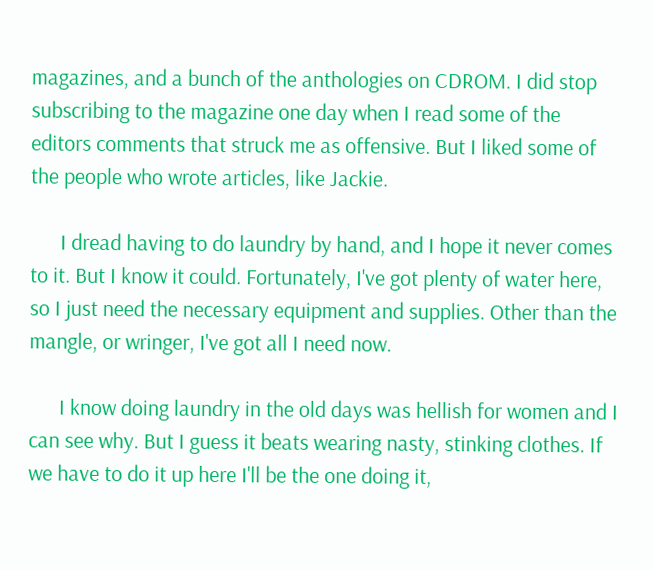magazines, and a bunch of the anthologies on CDROM. I did stop subscribing to the magazine one day when I read some of the editors comments that struck me as offensive. But I liked some of the people who wrote articles, like Jackie.

      I dread having to do laundry by hand, and I hope it never comes to it. But I know it could. Fortunately, I've got plenty of water here, so I just need the necessary equipment and supplies. Other than the mangle, or wringer, I've got all I need now.

      I know doing laundry in the old days was hellish for women and I can see why. But I guess it beats wearing nasty, stinking clothes. If we have to do it up here I'll be the one doing it,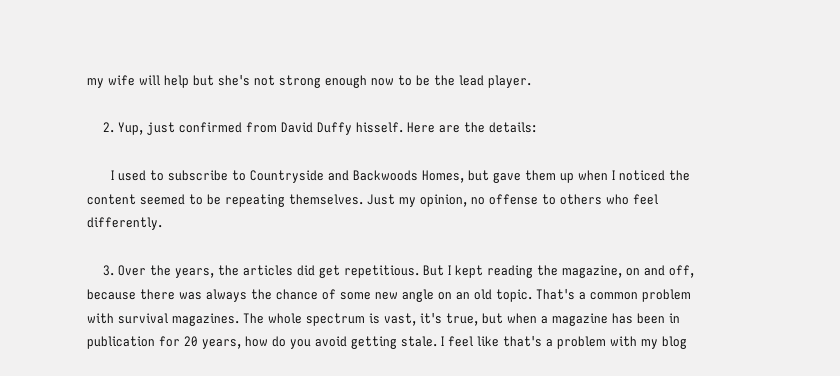my wife will help but she's not strong enough now to be the lead player.

    2. Yup, just confirmed from David Duffy hisself. Here are the details:

      I used to subscribe to Countryside and Backwoods Homes, but gave them up when I noticed the content seemed to be repeating themselves. Just my opinion, no offense to others who feel differently.

    3. Over the years, the articles did get repetitious. But I kept reading the magazine, on and off, because there was always the chance of some new angle on an old topic. That's a common problem with survival magazines. The whole spectrum is vast, it's true, but when a magazine has been in publication for 20 years, how do you avoid getting stale. I feel like that's a problem with my blog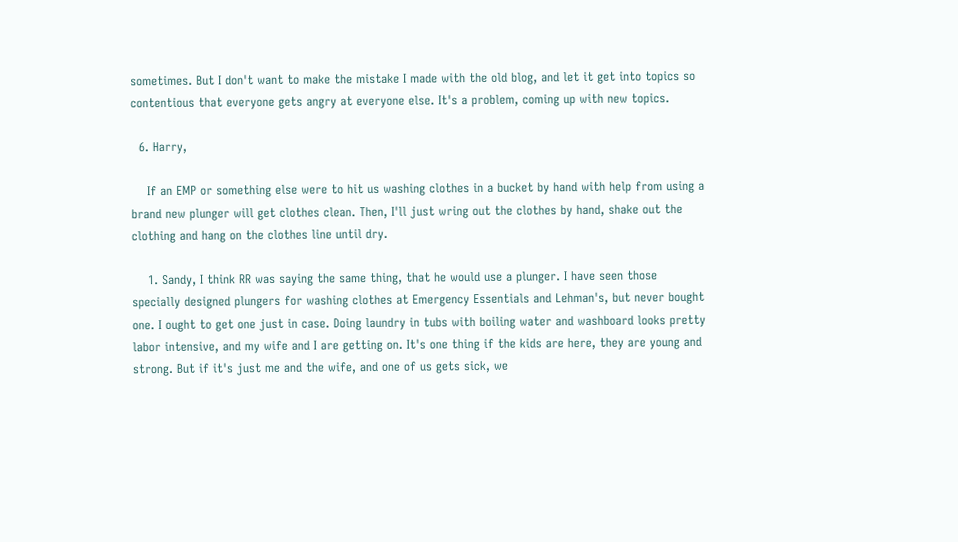sometimes. But I don't want to make the mistake I made with the old blog, and let it get into topics so contentious that everyone gets angry at everyone else. It's a problem, coming up with new topics.

  6. Harry,

    If an EMP or something else were to hit us washing clothes in a bucket by hand with help from using a brand new plunger will get clothes clean. Then, I'll just wring out the clothes by hand, shake out the clothing and hang on the clothes line until dry.

    1. Sandy, I think RR was saying the same thing, that he would use a plunger. I have seen those specially designed plungers for washing clothes at Emergency Essentials and Lehman's, but never bought one. I ought to get one just in case. Doing laundry in tubs with boiling water and washboard looks pretty labor intensive, and my wife and I are getting on. It's one thing if the kids are here, they are young and strong. But if it's just me and the wife, and one of us gets sick, we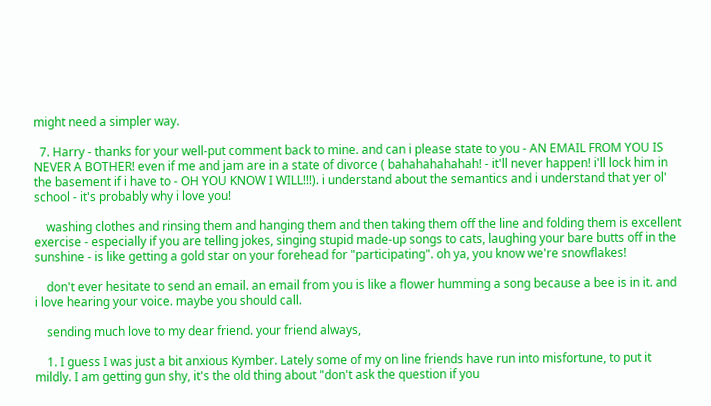might need a simpler way.

  7. Harry - thanks for your well-put comment back to mine. and can i please state to you - AN EMAIL FROM YOU IS NEVER A BOTHER! even if me and jam are in a state of divorce ( bahahahahahah! - it'll never happen! i'll lock him in the basement if i have to - OH YOU KNOW I WILL!!!). i understand about the semantics and i understand that yer ol' school - it's probably why i love you!

    washing clothes and rinsing them and hanging them and then taking them off the line and folding them is excellent exercise - especially if you are telling jokes, singing stupid made-up songs to cats, laughing your bare butts off in the sunshine - is like getting a gold star on your forehead for "participating". oh ya, you know we're snowflakes!

    don't ever hesitate to send an email. an email from you is like a flower humming a song because a bee is in it. and i love hearing your voice. maybe you should call.

    sending much love to my dear friend. your friend always,

    1. I guess I was just a bit anxious Kymber. Lately some of my on line friends have run into misfortune, to put it mildly. I am getting gun shy, it's the old thing about "don't ask the question if you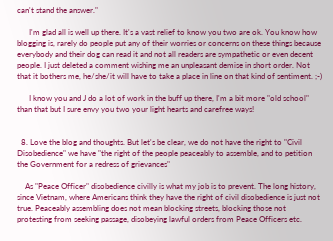can't stand the answer."

      I'm glad all is well up there. It's a vast relief to know you two are ok. You know how blogging is, rarely do people put any of their worries or concerns on these things because everybody and their dog can read it and not all readers are sympathetic or even decent people. I just deleted a comment wishing me an unpleasant demise in short order. Not that it bothers me, he/she/it will have to take a place in line on that kind of sentiment. ;-)

      I know you and J do a lot of work in the buff up there, I'm a bit more "old school" than that but I sure envy you two your light hearts and carefree ways!


  8. Love the blog and thoughts. But let's be clear, we do not have the right to "Civil Disobedience" we have "the right of the people peaceably to assemble, and to petition the Government for a redress of grievances"

    As "Peace Officer" disobedience civilly is what my job is to prevent. The long history, since Vietnam, where Americans think they have the right of civil disobedience is just not true. Peaceably assembling does not mean blocking streets, blocking those not protesting from seeking passage, disobeying lawful orders from Peace Officers etc.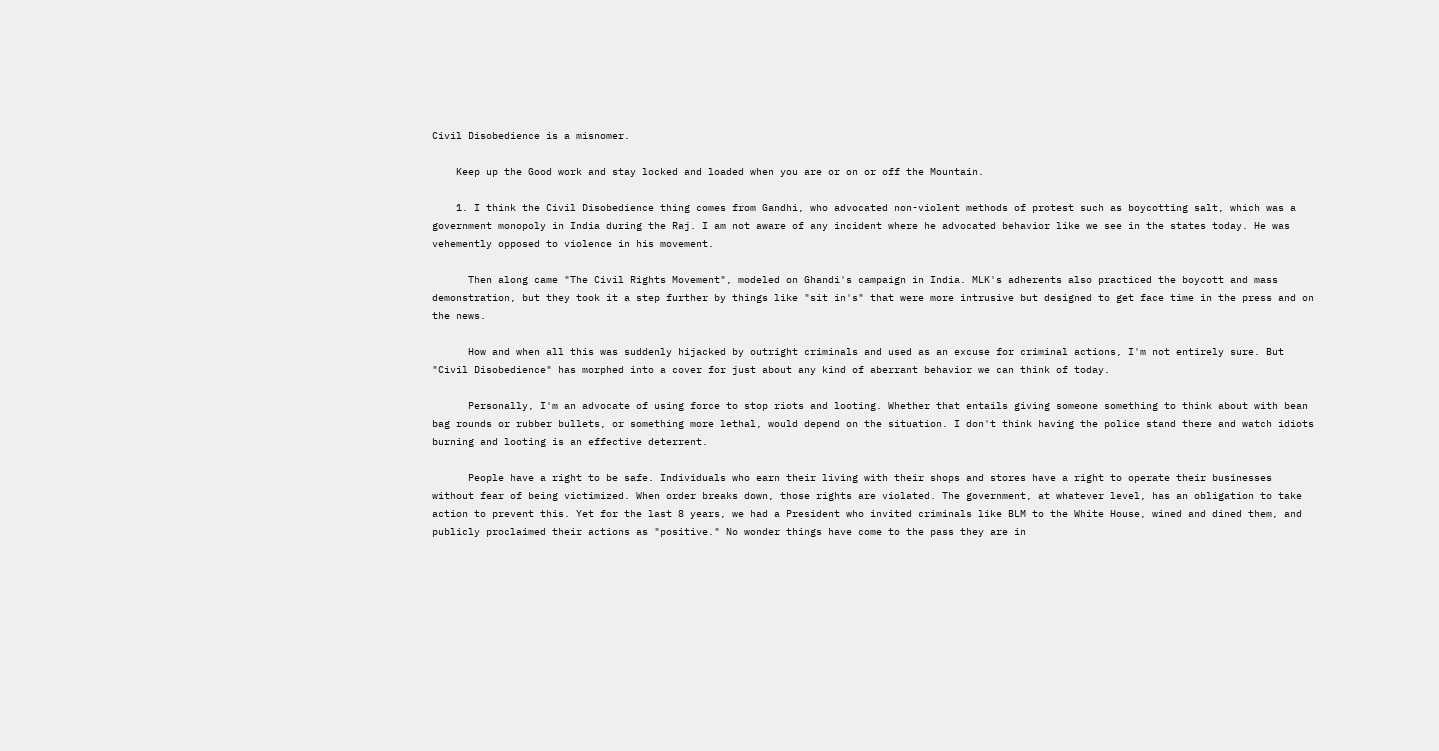Civil Disobedience is a misnomer.

    Keep up the Good work and stay locked and loaded when you are or on or off the Mountain.

    1. I think the Civil Disobedience thing comes from Gandhi, who advocated non-violent methods of protest such as boycotting salt, which was a government monopoly in India during the Raj. I am not aware of any incident where he advocated behavior like we see in the states today. He was vehemently opposed to violence in his movement.

      Then along came "The Civil Rights Movement", modeled on Ghandi's campaign in India. MLK's adherents also practiced the boycott and mass demonstration, but they took it a step further by things like "sit in's" that were more intrusive but designed to get face time in the press and on the news.

      How and when all this was suddenly hijacked by outright criminals and used as an excuse for criminal actions, I'm not entirely sure. But "Civil Disobedience" has morphed into a cover for just about any kind of aberrant behavior we can think of today.

      Personally, I'm an advocate of using force to stop riots and looting. Whether that entails giving someone something to think about with bean bag rounds or rubber bullets, or something more lethal, would depend on the situation. I don't think having the police stand there and watch idiots burning and looting is an effective deterrent.

      People have a right to be safe. Individuals who earn their living with their shops and stores have a right to operate their businesses without fear of being victimized. When order breaks down, those rights are violated. The government, at whatever level, has an obligation to take action to prevent this. Yet for the last 8 years, we had a President who invited criminals like BLM to the White House, wined and dined them, and publicly proclaimed their actions as "positive." No wonder things have come to the pass they are in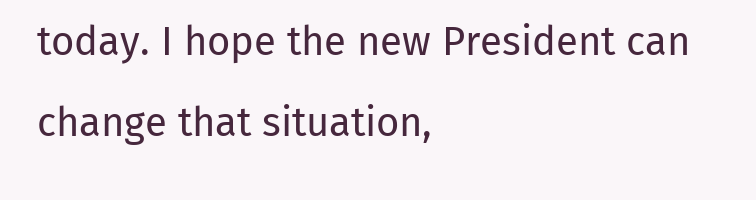today. I hope the new President can change that situation,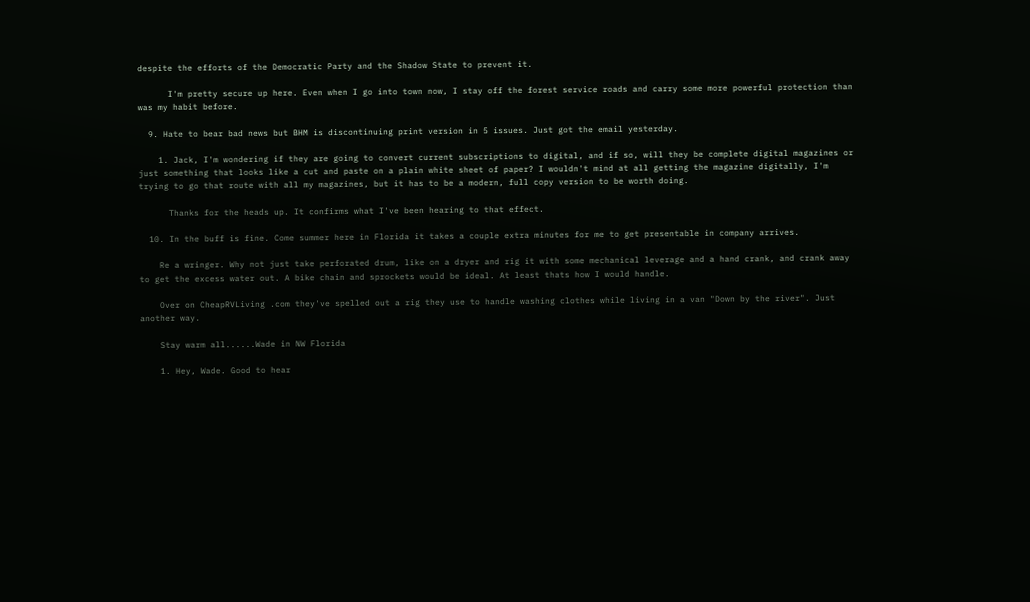despite the efforts of the Democratic Party and the Shadow State to prevent it.

      I'm pretty secure up here. Even when I go into town now, I stay off the forest service roads and carry some more powerful protection than was my habit before.

  9. Hate to bear bad news but BHM is discontinuing print version in 5 issues. Just got the email yesterday.

    1. Jack, I'm wondering if they are going to convert current subscriptions to digital, and if so, will they be complete digital magazines or just something that looks like a cut and paste on a plain white sheet of paper? I wouldn't mind at all getting the magazine digitally, I'm trying to go that route with all my magazines, but it has to be a modern, full copy version to be worth doing.

      Thanks for the heads up. It confirms what I've been hearing to that effect.

  10. In the buff is fine. Come summer here in Florida it takes a couple extra minutes for me to get presentable in company arrives.

    Re a wringer. Why not just take perforated drum, like on a dryer and rig it with some mechanical leverage and a hand crank, and crank away to get the excess water out. A bike chain and sprockets would be ideal. At least thats how I would handle.

    Over on CheapRVLiving .com they've spelled out a rig they use to handle washing clothes while living in a van "Down by the river". Just another way.

    Stay warm all......Wade in NW Florida

    1. Hey, Wade. Good to hear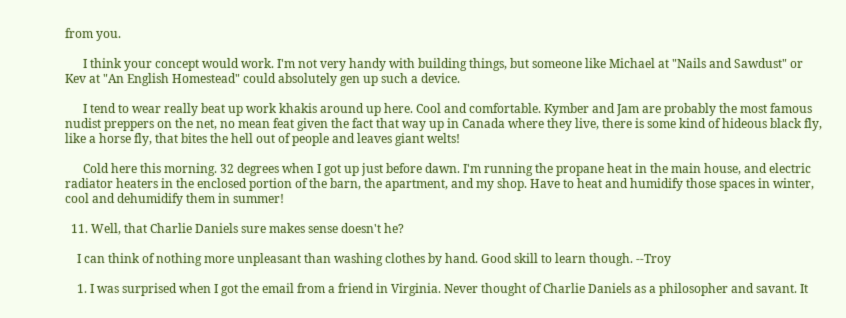from you.

      I think your concept would work. I'm not very handy with building things, but someone like Michael at "Nails and Sawdust" or Kev at "An English Homestead" could absolutely gen up such a device.

      I tend to wear really beat up work khakis around up here. Cool and comfortable. Kymber and Jam are probably the most famous nudist preppers on the net, no mean feat given the fact that way up in Canada where they live, there is some kind of hideous black fly, like a horse fly, that bites the hell out of people and leaves giant welts!

      Cold here this morning. 32 degrees when I got up just before dawn. I'm running the propane heat in the main house, and electric radiator heaters in the enclosed portion of the barn, the apartment, and my shop. Have to heat and humidify those spaces in winter, cool and dehumidify them in summer!

  11. Well, that Charlie Daniels sure makes sense doesn't he?

    I can think of nothing more unpleasant than washing clothes by hand. Good skill to learn though. --Troy

    1. I was surprised when I got the email from a friend in Virginia. Never thought of Charlie Daniels as a philosopher and savant. It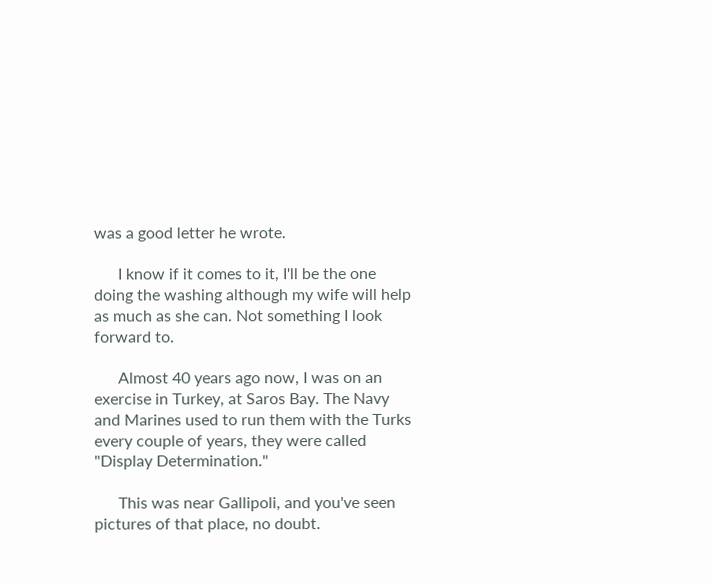was a good letter he wrote.

      I know if it comes to it, I'll be the one doing the washing although my wife will help as much as she can. Not something I look forward to.

      Almost 40 years ago now, I was on an exercise in Turkey, at Saros Bay. The Navy and Marines used to run them with the Turks every couple of years, they were called "Display Determination."

      This was near Gallipoli, and you've seen pictures of that place, no doubt.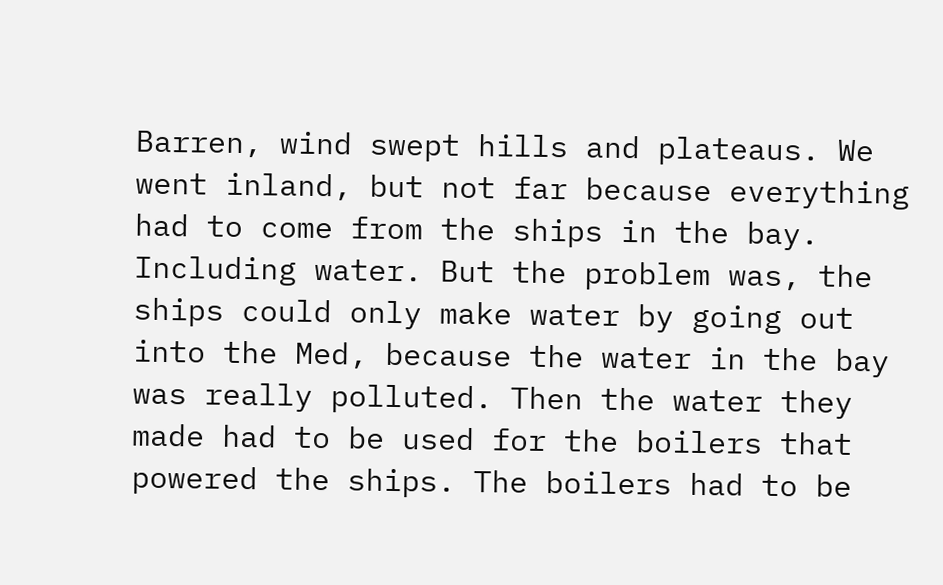Barren, wind swept hills and plateaus. We went inland, but not far because everything had to come from the ships in the bay. Including water. But the problem was, the ships could only make water by going out into the Med, because the water in the bay was really polluted. Then the water they made had to be used for the boilers that powered the ships. The boilers had to be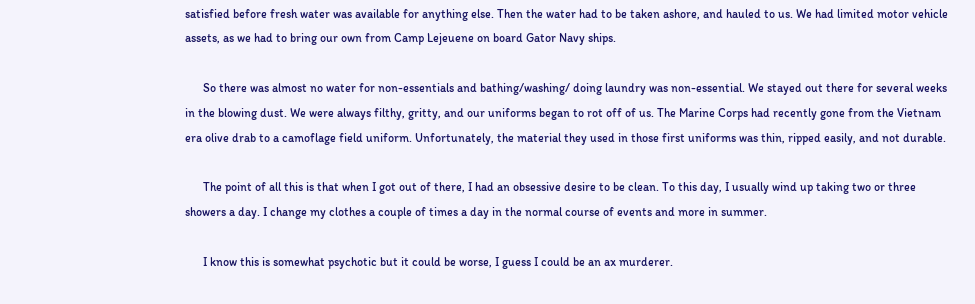satisfied before fresh water was available for anything else. Then the water had to be taken ashore, and hauled to us. We had limited motor vehicle assets, as we had to bring our own from Camp Lejeuene on board Gator Navy ships.

      So there was almost no water for non-essentials and bathing/washing/ doing laundry was non-essential. We stayed out there for several weeks in the blowing dust. We were always filthy, gritty, and our uniforms began to rot off of us. The Marine Corps had recently gone from the Vietnam era olive drab to a camoflage field uniform. Unfortunately, the material they used in those first uniforms was thin, ripped easily, and not durable.

      The point of all this is that when I got out of there, I had an obsessive desire to be clean. To this day, I usually wind up taking two or three showers a day. I change my clothes a couple of times a day in the normal course of events and more in summer.

      I know this is somewhat psychotic but it could be worse, I guess I could be an ax murderer.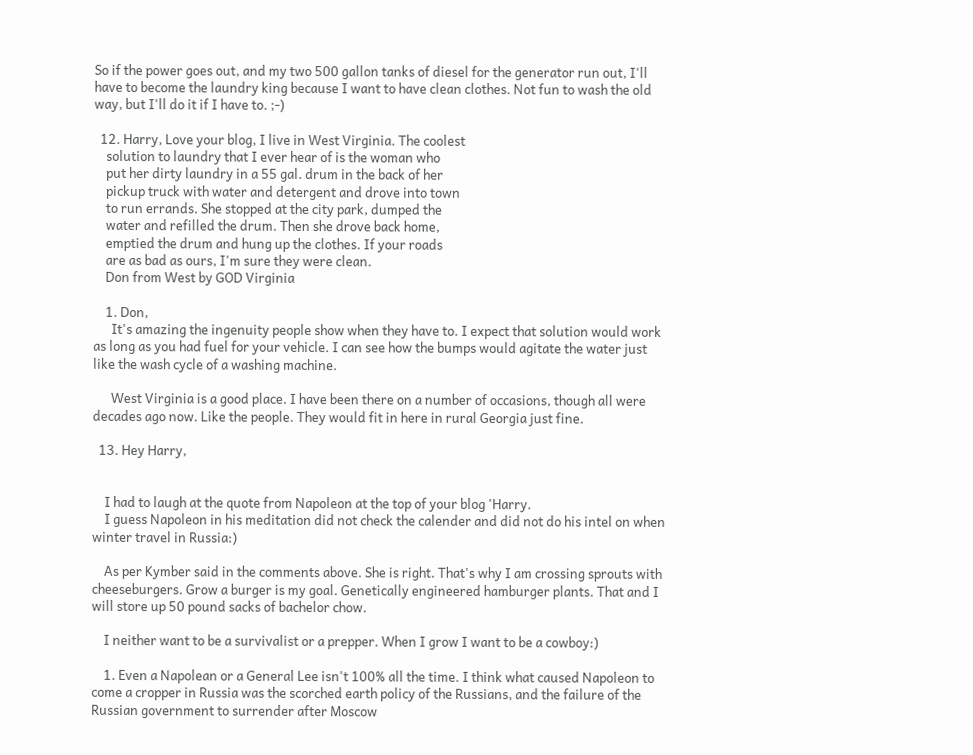So if the power goes out, and my two 500 gallon tanks of diesel for the generator run out, I'll have to become the laundry king because I want to have clean clothes. Not fun to wash the old way, but I'll do it if I have to. ;-)

  12. Harry, Love your blog, I live in West Virginia. The coolest
    solution to laundry that I ever hear of is the woman who
    put her dirty laundry in a 55 gal. drum in the back of her
    pickup truck with water and detergent and drove into town
    to run errands. She stopped at the city park, dumped the
    water and refilled the drum. Then she drove back home,
    emptied the drum and hung up the clothes. If your roads
    are as bad as ours, I'm sure they were clean.
    Don from West by GOD Virginia

    1. Don,
      It's amazing the ingenuity people show when they have to. I expect that solution would work as long as you had fuel for your vehicle. I can see how the bumps would agitate the water just like the wash cycle of a washing machine.

      West Virginia is a good place. I have been there on a number of occasions, though all were decades ago now. Like the people. They would fit in here in rural Georgia just fine.

  13. Hey Harry,


    I had to laugh at the quote from Napoleon at the top of your blog 'Harry.
    I guess Napoleon in his meditation did not check the calender and did not do his intel on when winter travel in Russia:)

    As per Kymber said in the comments above. She is right. That's why I am crossing sprouts with cheeseburgers. Grow a burger is my goal. Genetically engineered hamburger plants. That and I will store up 50 pound sacks of bachelor chow.

    I neither want to be a survivalist or a prepper. When I grow I want to be a cowboy:)

    1. Even a Napolean or a General Lee isn't 100% all the time. I think what caused Napoleon to come a cropper in Russia was the scorched earth policy of the Russians, and the failure of the Russian government to surrender after Moscow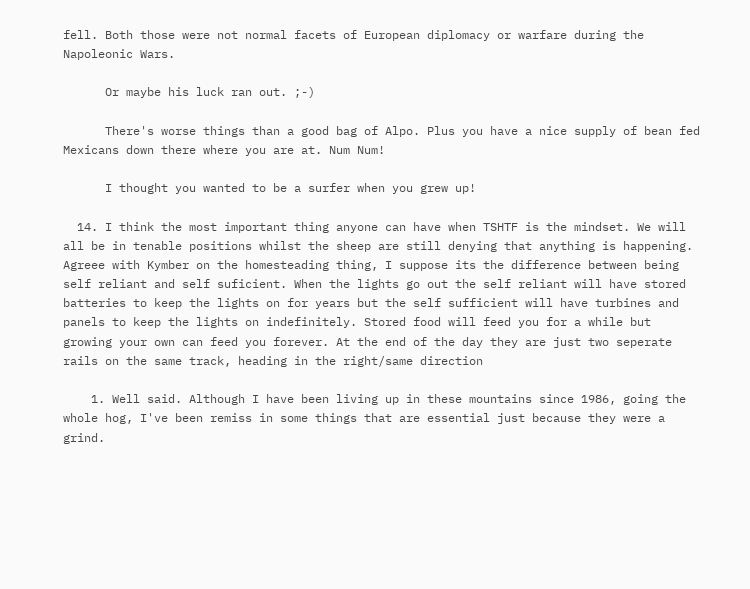fell. Both those were not normal facets of European diplomacy or warfare during the Napoleonic Wars.

      Or maybe his luck ran out. ;-)

      There's worse things than a good bag of Alpo. Plus you have a nice supply of bean fed Mexicans down there where you are at. Num Num!

      I thought you wanted to be a surfer when you grew up!

  14. I think the most important thing anyone can have when TSHTF is the mindset. We will all be in tenable positions whilst the sheep are still denying that anything is happening. Agreee with Kymber on the homesteading thing, I suppose its the difference between being self reliant and self suficient. When the lights go out the self reliant will have stored batteries to keep the lights on for years but the self sufficient will have turbines and panels to keep the lights on indefinitely. Stored food will feed you for a while but growing your own can feed you forever. At the end of the day they are just two seperate rails on the same track, heading in the right/same direction

    1. Well said. Although I have been living up in these mountains since 1986, going the whole hog, I've been remiss in some things that are essential just because they were a grind.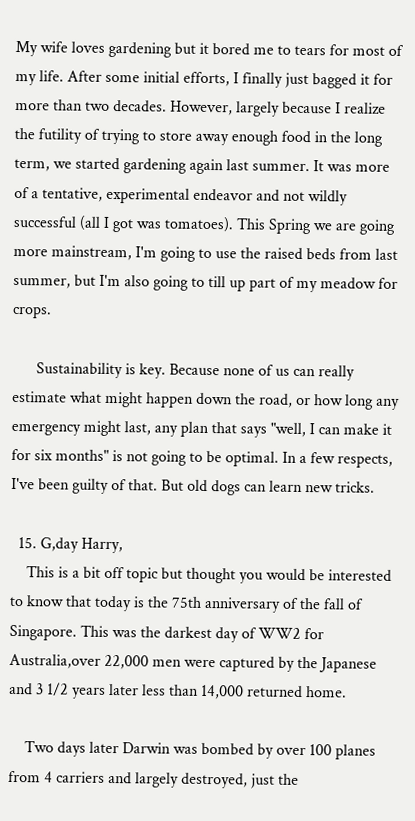My wife loves gardening but it bored me to tears for most of my life. After some initial efforts, I finally just bagged it for more than two decades. However, largely because I realize the futility of trying to store away enough food in the long term, we started gardening again last summer. It was more of a tentative, experimental endeavor and not wildly successful (all I got was tomatoes). This Spring we are going more mainstream, I'm going to use the raised beds from last summer, but I'm also going to till up part of my meadow for crops.

      Sustainability is key. Because none of us can really estimate what might happen down the road, or how long any emergency might last, any plan that says "well, I can make it for six months" is not going to be optimal. In a few respects, I've been guilty of that. But old dogs can learn new tricks.

  15. G,day Harry,
    This is a bit off topic but thought you would be interested to know that today is the 75th anniversary of the fall of Singapore. This was the darkest day of WW2 for Australia,over 22,000 men were captured by the Japanese and 3 1/2 years later less than 14,000 returned home.

    Two days later Darwin was bombed by over 100 planes from 4 carriers and largely destroyed, just the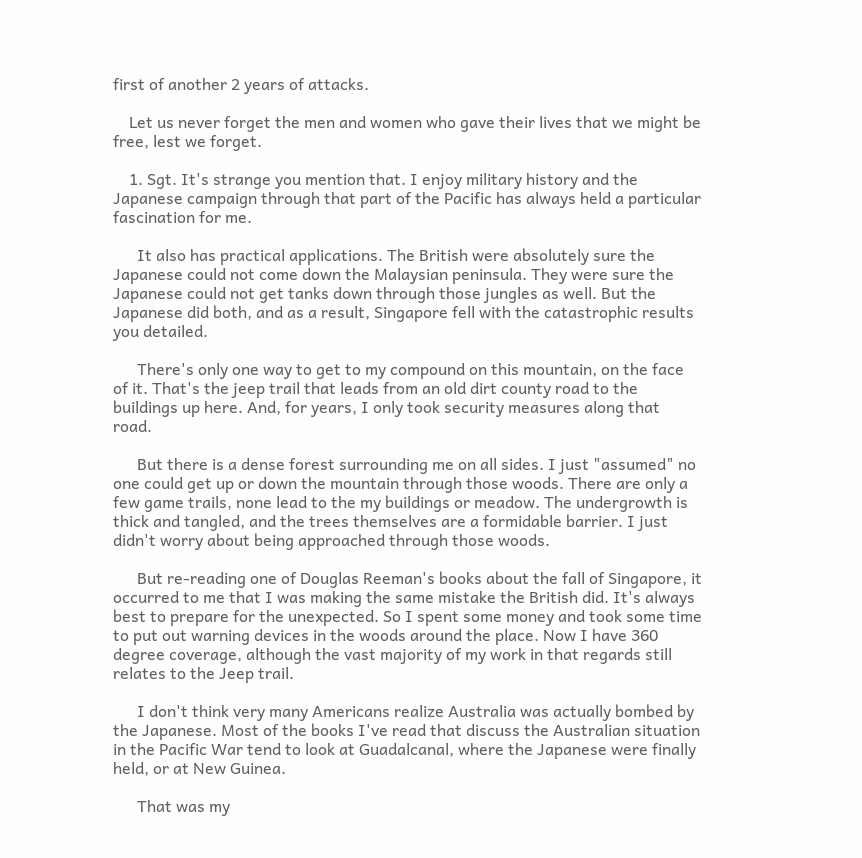first of another 2 years of attacks.

    Let us never forget the men and women who gave their lives that we might be free, lest we forget.

    1. Sgt. It's strange you mention that. I enjoy military history and the Japanese campaign through that part of the Pacific has always held a particular fascination for me.

      It also has practical applications. The British were absolutely sure the Japanese could not come down the Malaysian peninsula. They were sure the Japanese could not get tanks down through those jungles as well. But the Japanese did both, and as a result, Singapore fell with the catastrophic results you detailed.

      There's only one way to get to my compound on this mountain, on the face of it. That's the jeep trail that leads from an old dirt county road to the buildings up here. And, for years, I only took security measures along that road.

      But there is a dense forest surrounding me on all sides. I just "assumed" no one could get up or down the mountain through those woods. There are only a few game trails, none lead to the my buildings or meadow. The undergrowth is thick and tangled, and the trees themselves are a formidable barrier. I just didn't worry about being approached through those woods.

      But re-reading one of Douglas Reeman's books about the fall of Singapore, it occurred to me that I was making the same mistake the British did. It's always best to prepare for the unexpected. So I spent some money and took some time to put out warning devices in the woods around the place. Now I have 360 degree coverage, although the vast majority of my work in that regards still relates to the Jeep trail.

      I don't think very many Americans realize Australia was actually bombed by the Japanese. Most of the books I've read that discuss the Australian situation in the Pacific War tend to look at Guadalcanal, where the Japanese were finally held, or at New Guinea.

      That was my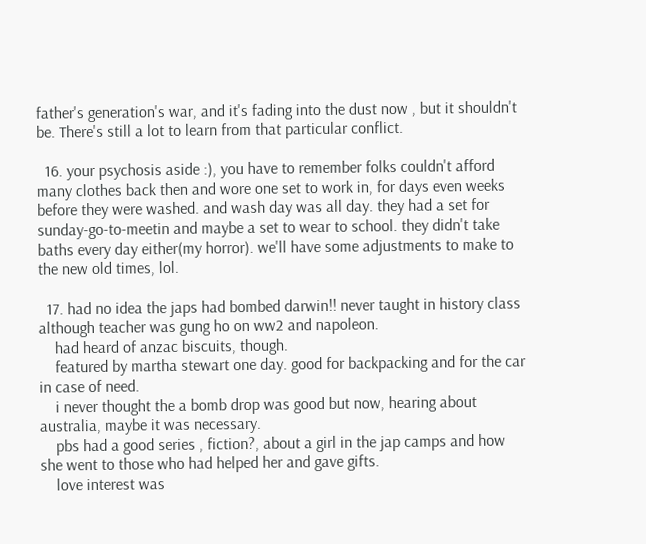father's generation's war, and it's fading into the dust now , but it shouldn't be. There's still a lot to learn from that particular conflict.

  16. your psychosis aside :), you have to remember folks couldn't afford many clothes back then and wore one set to work in, for days even weeks before they were washed. and wash day was all day. they had a set for sunday-go-to-meetin and maybe a set to wear to school. they didn't take baths every day either(my horror). we'll have some adjustments to make to the new old times, lol.

  17. had no idea the japs had bombed darwin!! never taught in history class although teacher was gung ho on ww2 and napoleon.
    had heard of anzac biscuits, though.
    featured by martha stewart one day. good for backpacking and for the car in case of need.
    i never thought the a bomb drop was good but now, hearing about australia, maybe it was necessary.
    pbs had a good series , fiction?, about a girl in the jap camps and how she went to those who had helped her and gave gifts.
    love interest was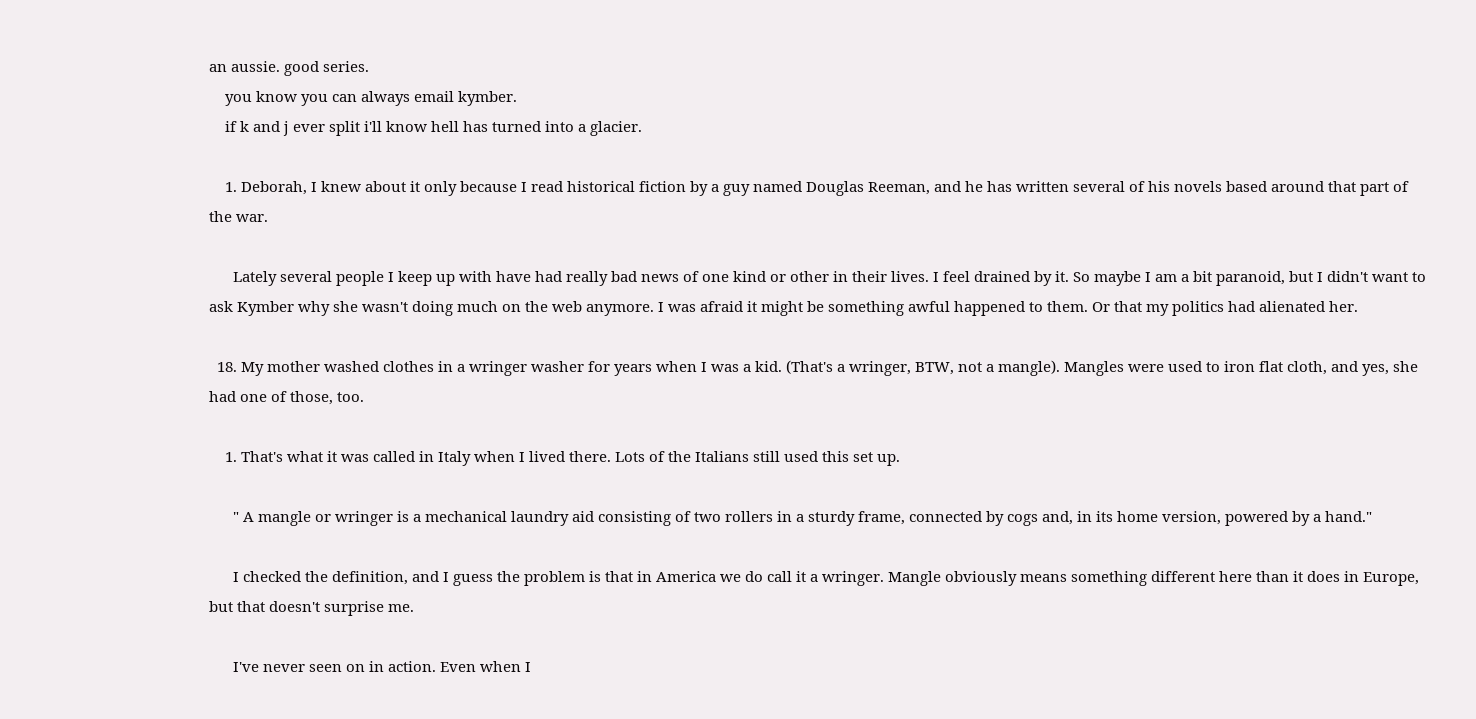an aussie. good series.
    you know you can always email kymber.
    if k and j ever split i'll know hell has turned into a glacier.

    1. Deborah, I knew about it only because I read historical fiction by a guy named Douglas Reeman, and he has written several of his novels based around that part of the war.

      Lately several people I keep up with have had really bad news of one kind or other in their lives. I feel drained by it. So maybe I am a bit paranoid, but I didn't want to ask Kymber why she wasn't doing much on the web anymore. I was afraid it might be something awful happened to them. Or that my politics had alienated her.

  18. My mother washed clothes in a wringer washer for years when I was a kid. (That's a wringer, BTW, not a mangle). Mangles were used to iron flat cloth, and yes, she had one of those, too.

    1. That's what it was called in Italy when I lived there. Lots of the Italians still used this set up.

      " A mangle or wringer is a mechanical laundry aid consisting of two rollers in a sturdy frame, connected by cogs and, in its home version, powered by a hand."

      I checked the definition, and I guess the problem is that in America we do call it a wringer. Mangle obviously means something different here than it does in Europe, but that doesn't surprise me.

      I've never seen on in action. Even when I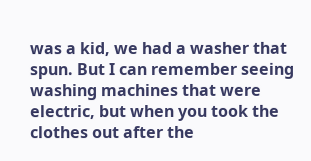was a kid, we had a washer that spun. But I can remember seeing washing machines that were electric, but when you took the clothes out after the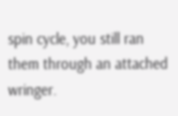spin cycle, you still ran them through an attached wringer.